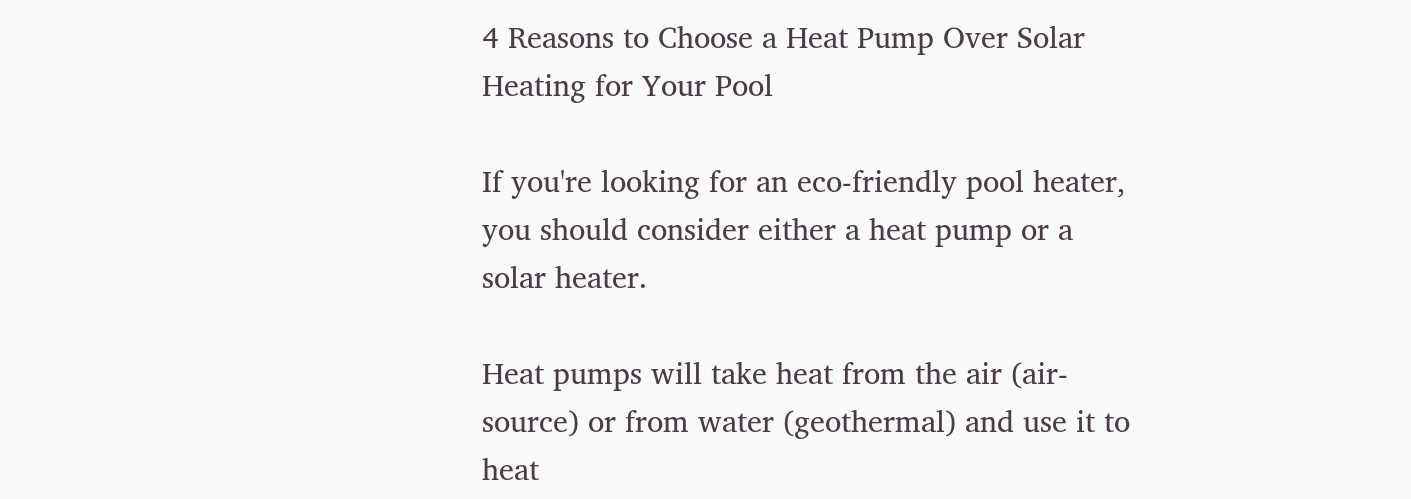4 Reasons to Choose a Heat Pump Over Solar Heating for Your Pool

If you're looking for an eco-friendly pool heater, you should consider either a heat pump or a solar heater.

Heat pumps will take heat from the air (air-source) or from water (geothermal) and use it to heat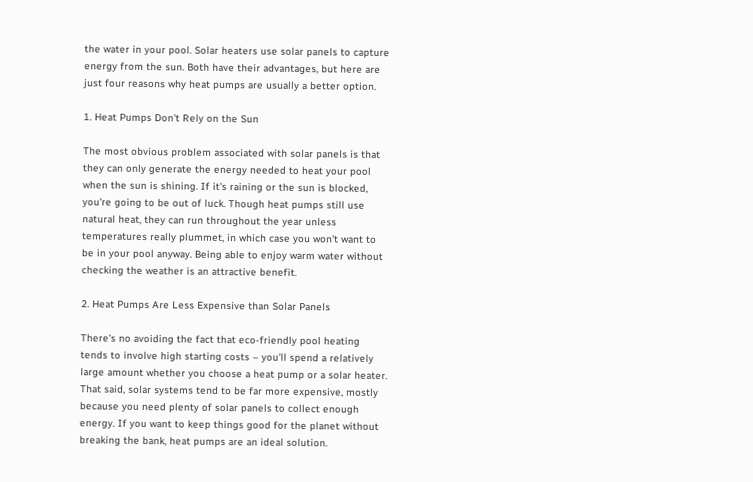the water in your pool. Solar heaters use solar panels to capture energy from the sun. Both have their advantages, but here are just four reasons why heat pumps are usually a better option.

1. Heat Pumps Don't Rely on the Sun

The most obvious problem associated with solar panels is that they can only generate the energy needed to heat your pool when the sun is shining. If it's raining or the sun is blocked, you're going to be out of luck. Though heat pumps still use natural heat, they can run throughout the year unless temperatures really plummet, in which case you won't want to be in your pool anyway. Being able to enjoy warm water without checking the weather is an attractive benefit.

2. Heat Pumps Are Less Expensive than Solar Panels

There's no avoiding the fact that eco-friendly pool heating tends to involve high starting costs – you'll spend a relatively large amount whether you choose a heat pump or a solar heater. That said, solar systems tend to be far more expensive, mostly because you need plenty of solar panels to collect enough energy. If you want to keep things good for the planet without breaking the bank, heat pumps are an ideal solution.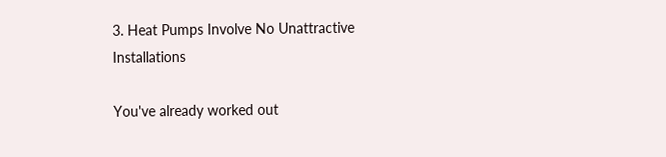3. Heat Pumps Involve No Unattractive Installations

You've already worked out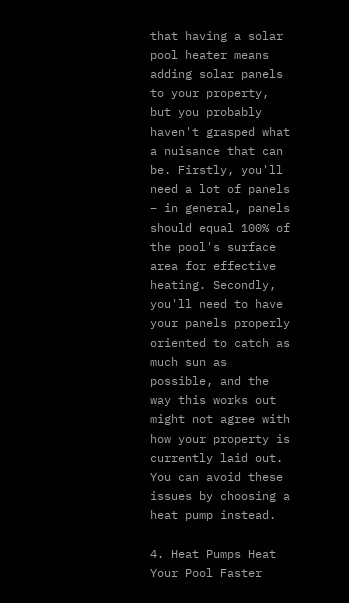that having a solar pool heater means adding solar panels to your property, but you probably haven't grasped what a nuisance that can be. Firstly, you'll need a lot of panels – in general, panels should equal 100% of the pool's surface area for effective heating. Secondly, you'll need to have your panels properly oriented to catch as much sun as possible, and the way this works out might not agree with how your property is currently laid out. You can avoid these issues by choosing a heat pump instead.

4. Heat Pumps Heat Your Pool Faster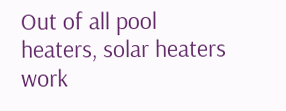Out of all pool heaters, solar heaters work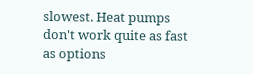slowest. Heat pumps don't work quite as fast as options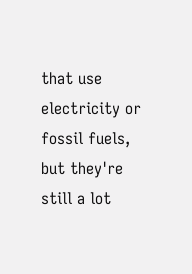that use electricity or fossil fuels, but they're still a lot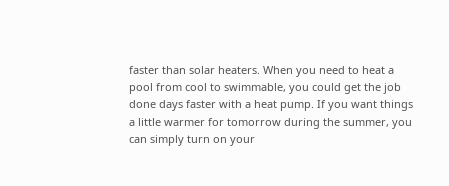faster than solar heaters. When you need to heat a pool from cool to swimmable, you could get the job done days faster with a heat pump. If you want things a little warmer for tomorrow during the summer, you can simply turn on your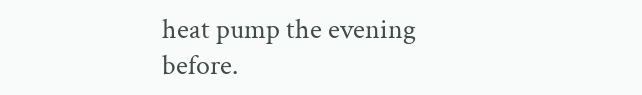heat pump the evening before.